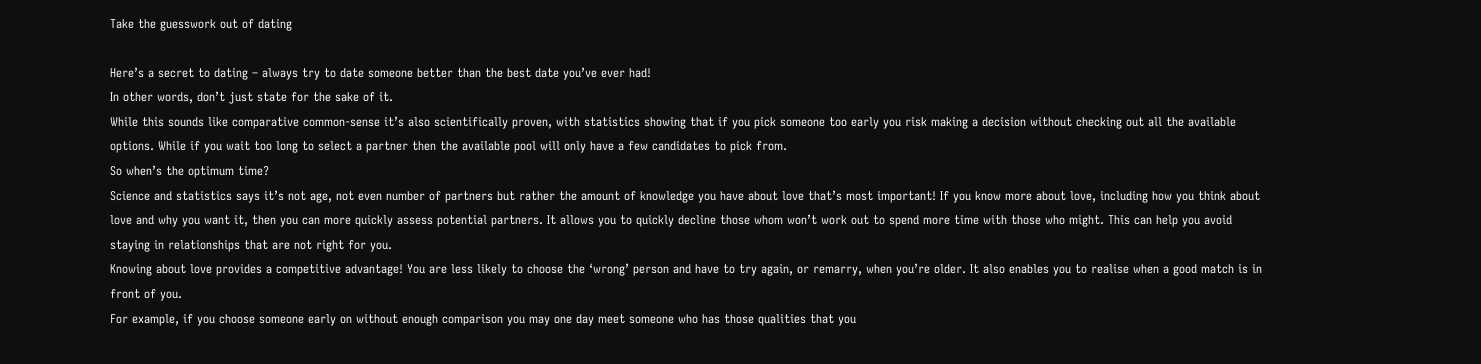Take the guesswork out of dating

Here’s a secret to dating – always try to date someone better than the best date you’ve ever had!
In other words, don’t just state for the sake of it.
While this sounds like comparative common-sense it’s also scientifically proven, with statistics showing that if you pick someone too early you risk making a decision without checking out all the available options. While if you wait too long to select a partner then the available pool will only have a few candidates to pick from.
So when’s the optimum time?
Science and statistics says it’s not age, not even number of partners but rather the amount of knowledge you have about love that’s most important! If you know more about love, including how you think about love and why you want it, then you can more quickly assess potential partners. It allows you to quickly decline those whom won’t work out to spend more time with those who might. This can help you avoid staying in relationships that are not right for you.
Knowing about love provides a competitive advantage! You are less likely to choose the ‘wrong’ person and have to try again, or remarry, when you’re older. It also enables you to realise when a good match is in front of you.
For example, if you choose someone early on without enough comparison you may one day meet someone who has those qualities that you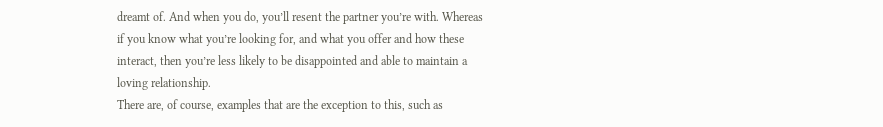dreamt of. And when you do, you’ll resent the partner you’re with. Whereas if you know what you’re looking for, and what you offer and how these interact, then you’re less likely to be disappointed and able to maintain a loving relationship.
There are, of course, examples that are the exception to this, such as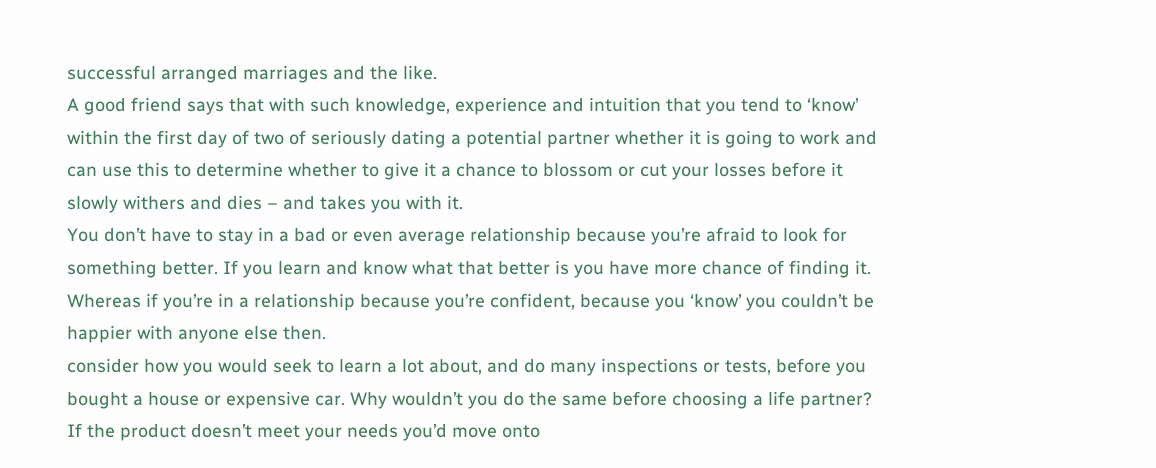successful arranged marriages and the like.
A good friend says that with such knowledge, experience and intuition that you tend to ‘know’ within the first day of two of seriously dating a potential partner whether it is going to work and can use this to determine whether to give it a chance to blossom or cut your losses before it slowly withers and dies – and takes you with it.
You don’t have to stay in a bad or even average relationship because you’re afraid to look for something better. If you learn and know what that better is you have more chance of finding it. Whereas if you’re in a relationship because you’re confident, because you ‘know’ you couldn’t be happier with anyone else then.
consider how you would seek to learn a lot about, and do many inspections or tests, before you bought a house or expensive car. Why wouldn’t you do the same before choosing a life partner? If the product doesn’t meet your needs you’d move onto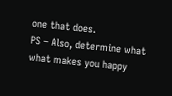one that does.
PS – Also, determine what what makes you happy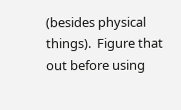(besides physical things).  Figure that out before using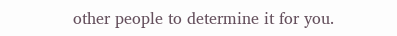other people to determine it for you.